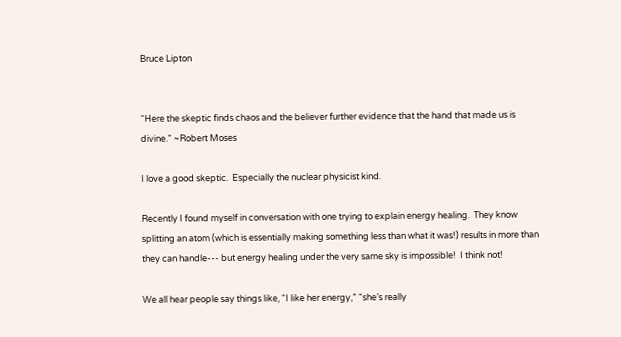Bruce Lipton


“Here the skeptic finds chaos and the believer further evidence that the hand that made us is divine.” ~Robert Moses

I love a good skeptic.  Especially the nuclear physicist kind.

Recently I found myself in conversation with one trying to explain energy healing.  They know splitting an atom (which is essentially making something less than what it was!) results in more than they can handle--- but energy healing under the very same sky is impossible!  I think not!

We all hear people say things like, “I like her energy,” “she’s really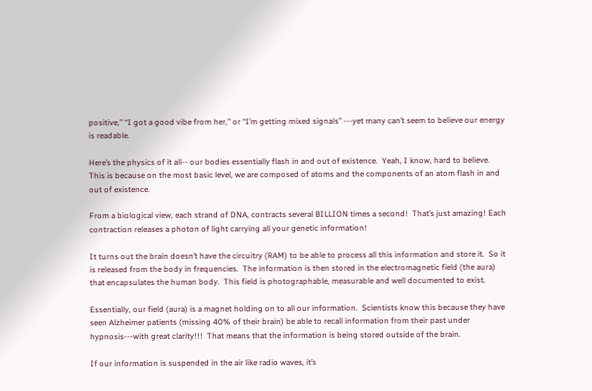positive,” “I got a good vibe from her,” or “I’m getting mixed signals” ---yet many can’t seem to believe our energy is readable.

Here’s the physics of it all-- our bodies essentially flash in and out of existence.  Yeah, I know, hard to believe.  This is because on the most basic level, we are composed of atoms and the components of an atom flash in and out of existence.

From a biological view, each strand of DNA, contracts several BILLION times a second!  That’s just amazing! Each contraction releases a photon of light carrying all your genetic information!

It turns out the brain doesn’t have the circuitry (RAM) to be able to process all this information and store it.  So it is released from the body in frequencies.  The information is then stored in the electromagnetic field (the aura) that encapsulates the human body.  This field is photographable, measurable and well documented to exist.

Essentially, our field (aura) is a magnet holding on to all our information.  Scientists know this because they have seen Alzheimer patients (missing 40% of their brain) be able to recall information from their past under hypnosis---with great clarity!!!  That means that the information is being stored outside of the brain.

If our information is suspended in the air like radio waves, it’s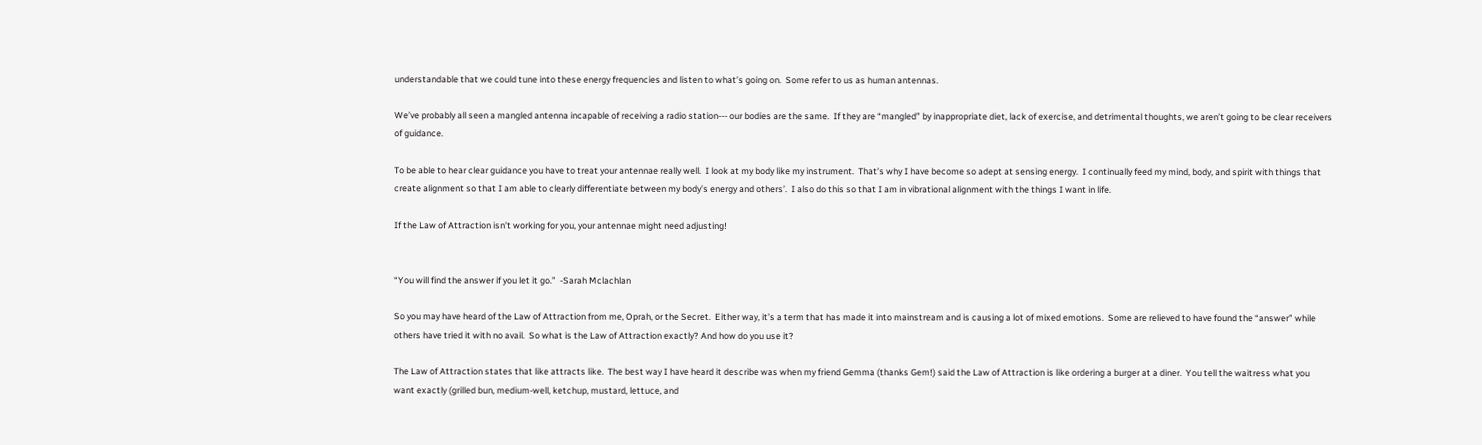understandable that we could tune into these energy frequencies and listen to what’s going on.  Some refer to us as human antennas.

We’ve probably all seen a mangled antenna incapable of receiving a radio station--- our bodies are the same.  If they are “mangled” by inappropriate diet, lack of exercise, and detrimental thoughts, we aren’t going to be clear receivers of guidance.

To be able to hear clear guidance you have to treat your antennae really well.  I look at my body like my instrument.  That’s why I have become so adept at sensing energy.  I continually feed my mind, body, and spirit with things that create alignment so that I am able to clearly differentiate between my body’s energy and others’.  I also do this so that I am in vibrational alignment with the things I want in life.

If the Law of Attraction isn’t working for you, your antennae might need adjusting!


“You will find the answer if you let it go.”  -Sarah Mclachlan

So you may have heard of the Law of Attraction from me, Oprah, or the Secret.  Either way, it’s a term that has made it into mainstream and is causing a lot of mixed emotions.  Some are relieved to have found the “answer” while others have tried it with no avail.  So what is the Law of Attraction exactly? And how do you use it?

The Law of Attraction states that like attracts like.  The best way I have heard it describe was when my friend Gemma (thanks Gem!) said the Law of Attraction is like ordering a burger at a diner.  You tell the waitress what you want exactly (grilled bun, medium-well, ketchup, mustard, lettuce, and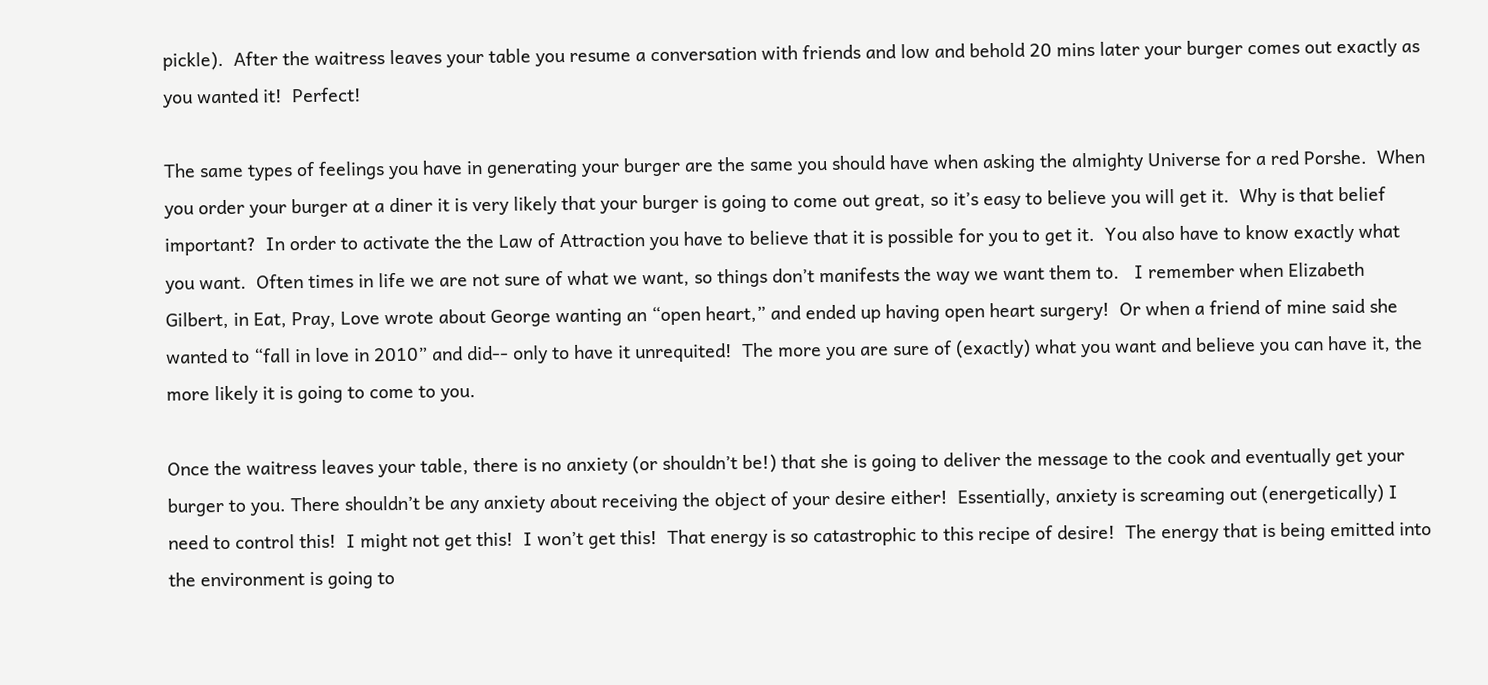pickle).  After the waitress leaves your table you resume a conversation with friends and low and behold 20 mins later your burger comes out exactly as you wanted it!  Perfect!

The same types of feelings you have in generating your burger are the same you should have when asking the almighty Universe for a red Porshe.  When you order your burger at a diner it is very likely that your burger is going to come out great, so it’s easy to believe you will get it.  Why is that belief important?  In order to activate the the Law of Attraction you have to believe that it is possible for you to get it.  You also have to know exactly what you want.  Often times in life we are not sure of what we want, so things don’t manifests the way we want them to.   I remember when Elizabeth Gilbert, in Eat, Pray, Love wrote about George wanting an “open heart,” and ended up having open heart surgery!  Or when a friend of mine said she wanted to “fall in love in 2010” and did-- only to have it unrequited!  The more you are sure of (exactly) what you want and believe you can have it, the more likely it is going to come to you.

Once the waitress leaves your table, there is no anxiety (or shouldn’t be!) that she is going to deliver the message to the cook and eventually get your burger to you. There shouldn’t be any anxiety about receiving the object of your desire either!  Essentially, anxiety is screaming out (energetically) I need to control this!  I might not get this!  I won’t get this!  That energy is so catastrophic to this recipe of desire!  The energy that is being emitted into the environment is going to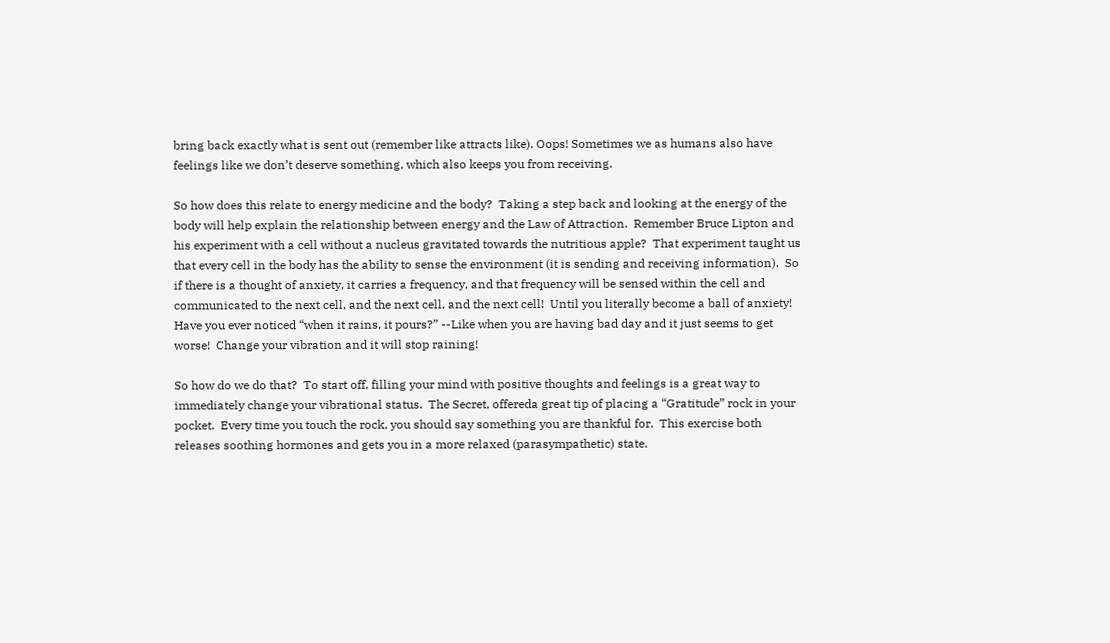bring back exactly what is sent out (remember like attracts like). Oops! Sometimes we as humans also have feelings like we don’t deserve something, which also keeps you from receiving.

So how does this relate to energy medicine and the body?  Taking a step back and looking at the energy of the body will help explain the relationship between energy and the Law of Attraction.  Remember Bruce Lipton and his experiment with a cell without a nucleus gravitated towards the nutritious apple?  That experiment taught us that every cell in the body has the ability to sense the environment (it is sending and receiving information).  So if there is a thought of anxiety, it carries a frequency, and that frequency will be sensed within the cell and communicated to the next cell, and the next cell, and the next cell!  Until you literally become a ball of anxiety!  Have you ever noticed “when it rains, it pours?” --Like when you are having bad day and it just seems to get worse!  Change your vibration and it will stop raining!

So how do we do that?  To start off, filling your mind with positive thoughts and feelings is a great way to immediately change your vibrational status.  The Secret, offereda great tip of placing a “Gratitude” rock in your pocket.  Every time you touch the rock, you should say something you are thankful for.  This exercise both releases soothing hormones and gets you in a more relaxed (parasympathetic) state.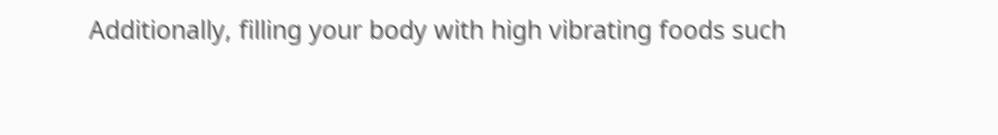Additionally, filling your body with high vibrating foods such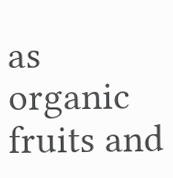as organic fruits and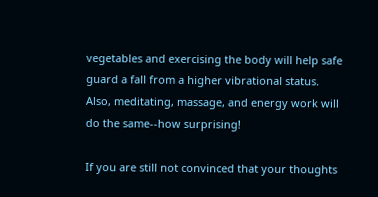vegetables and exercising the body will help safe guard a fall from a higher vibrational status.  Also, meditating, massage, and energy work will do the same--how surprising!

If you are still not convinced that your thoughts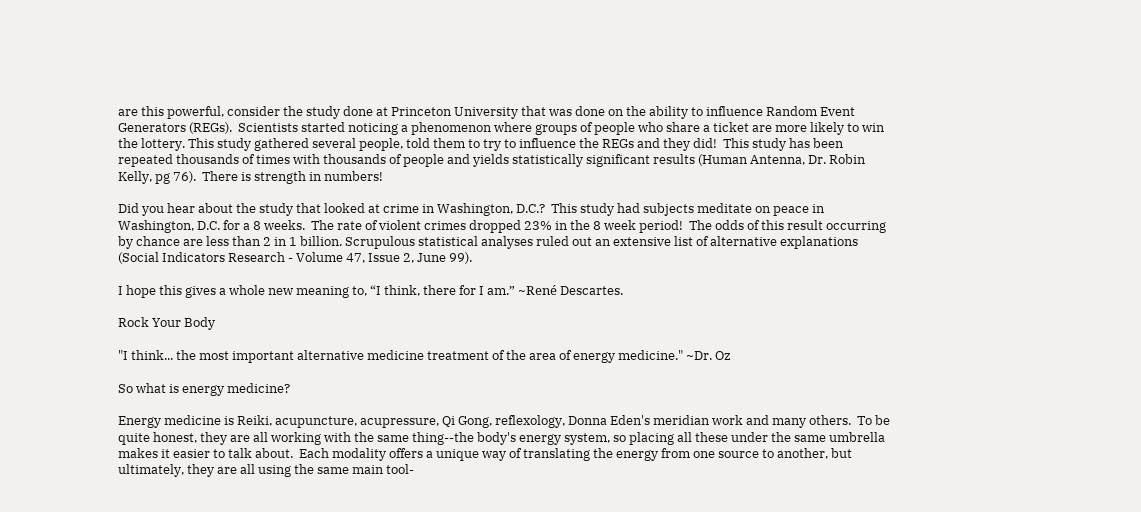are this powerful, consider the study done at Princeton University that was done on the ability to influence Random Event Generators (REGs).  Scientists started noticing a phenomenon where groups of people who share a ticket are more likely to win the lottery. This study gathered several people, told them to try to influence the REGs and they did!  This study has been repeated thousands of times with thousands of people and yields statistically significant results (Human Antenna, Dr. Robin Kelly, pg 76).  There is strength in numbers!

Did you hear about the study that looked at crime in Washington, D.C.?  This study had subjects meditate on peace in Washington, D.C. for a 8 weeks.  The rate of violent crimes dropped 23% in the 8 week period!  The odds of this result occurring by chance are less than 2 in 1 billion. Scrupulous statistical analyses ruled out an extensive list of alternative explanations (Social Indicators Research - Volume 47, Issue 2, June 99).

I hope this gives a whole new meaning to, “I think, there for I am.” ~René Descartes.

Rock Your Body

"I think... the most important alternative medicine treatment of the area of energy medicine." ~Dr. Oz

So what is energy medicine?

Energy medicine is Reiki, acupuncture, acupressure, Qi Gong, reflexology, Donna Eden's meridian work and many others.  To be quite honest, they are all working with the same thing--the body's energy system, so placing all these under the same umbrella makes it easier to talk about.  Each modality offers a unique way of translating the energy from one source to another, but ultimately, they are all using the same main tool-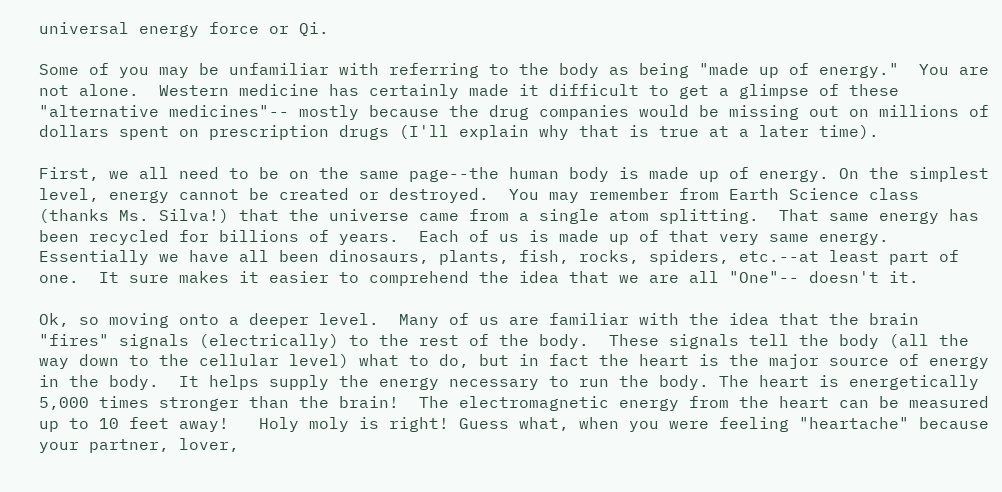universal energy force or Qi.

Some of you may be unfamiliar with referring to the body as being "made up of energy."  You are not alone.  Western medicine has certainly made it difficult to get a glimpse of these "alternative medicines"-- mostly because the drug companies would be missing out on millions of dollars spent on prescription drugs (I'll explain why that is true at a later time).

First, we all need to be on the same page--the human body is made up of energy. On the simplest level, energy cannot be created or destroyed.  You may remember from Earth Science class (thanks Ms. Silva!) that the universe came from a single atom splitting.  That same energy has been recycled for billions of years.  Each of us is made up of that very same energy.  Essentially we have all been dinosaurs, plants, fish, rocks, spiders, etc.--at least part of one.  It sure makes it easier to comprehend the idea that we are all "One"-- doesn't it.

Ok, so moving onto a deeper level.  Many of us are familiar with the idea that the brain "fires" signals (electrically) to the rest of the body.  These signals tell the body (all the way down to the cellular level) what to do, but in fact the heart is the major source of energy in the body.  It helps supply the energy necessary to run the body. The heart is energetically 5,000 times stronger than the brain!  The electromagnetic energy from the heart can be measured up to 10 feet away!   Holy moly is right! Guess what, when you were feeling "heartache" because your partner, lover,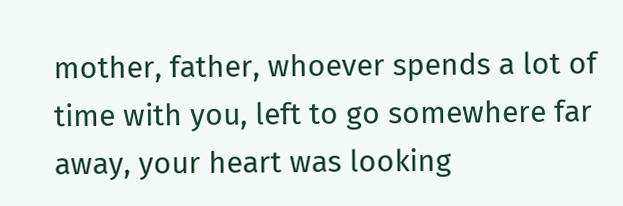mother, father, whoever spends a lot of time with you, left to go somewhere far away, your heart was looking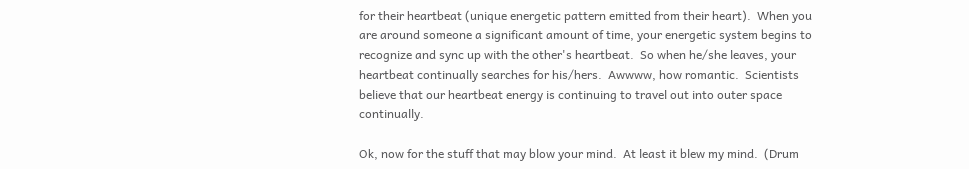for their heartbeat (unique energetic pattern emitted from their heart).  When you are around someone a significant amount of time, your energetic system begins to recognize and sync up with the other's heartbeat.  So when he/she leaves, your heartbeat continually searches for his/hers.  Awwww, how romantic.  Scientists believe that our heartbeat energy is continuing to travel out into outer space continually.

Ok, now for the stuff that may blow your mind.  At least it blew my mind.  (Drum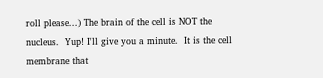roll please...) The brain of the cell is NOT the nucleus.  Yup! I'll give you a minute.  It is the cell membrane that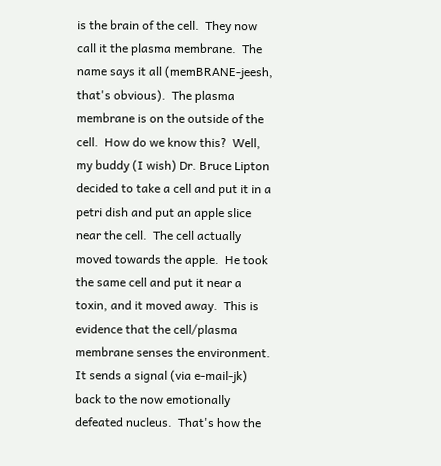is the brain of the cell.  They now call it the plasma membrane.  The name says it all (memBRANE-jeesh, that's obvious).  The plasma membrane is on the outside of the cell.  How do we know this?  Well, my buddy (I wish) Dr. Bruce Lipton decided to take a cell and put it in a petri dish and put an apple slice near the cell.  The cell actually moved towards the apple.  He took the same cell and put it near a toxin, and it moved away.  This is evidence that the cell/plasma membrane senses the environment.   It sends a signal (via e-mail-jk) back to the now emotionally defeated nucleus.  That's how the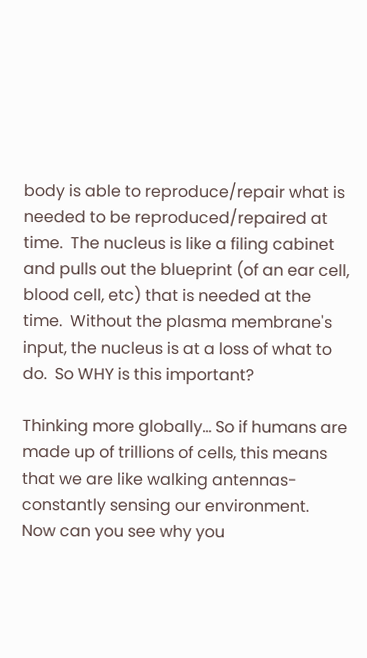body is able to reproduce/repair what is needed to be reproduced/repaired at time.  The nucleus is like a filing cabinet and pulls out the blueprint (of an ear cell, blood cell, etc) that is needed at the time.  Without the plasma membrane's input, the nucleus is at a loss of what to do.  So WHY is this important?

Thinking more globally... So if humans are made up of trillions of cells, this means that we are like walking antennas- constantly sensing our environment.  Now can you see why you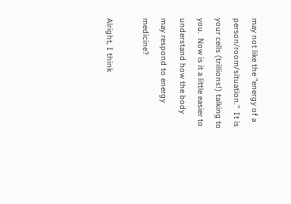may not like the "energy of a person/room/situation."  It is your cells (trillions!) talking to you.  Now is it a little easier to understand how the body may respond to energy medicine?

Alright, I think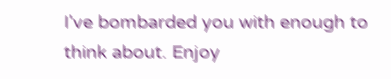I've bombarded you with enough to think about. Enjoy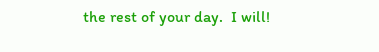the rest of your day.  I will!